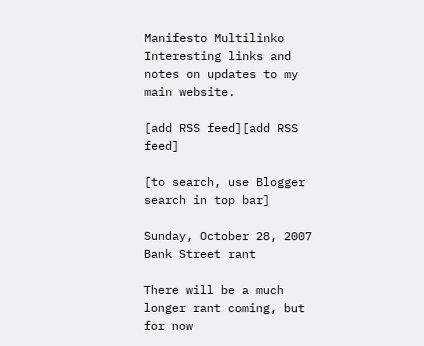Manifesto Multilinko
Interesting links and notes on updates to my main website.

[add RSS feed][add RSS feed]

[to search, use Blogger search in top bar]

Sunday, October 28, 2007
Bank Street rant

There will be a much longer rant coming, but for now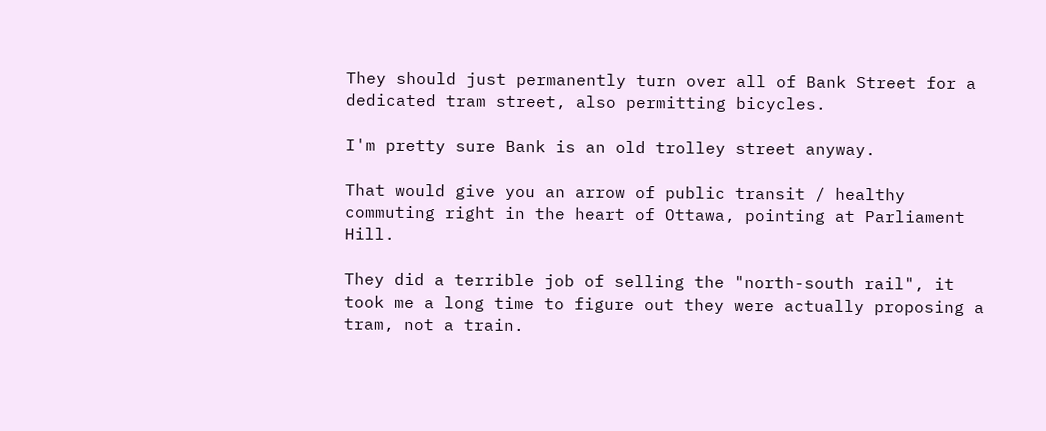They should just permanently turn over all of Bank Street for a dedicated tram street, also permitting bicycles.

I'm pretty sure Bank is an old trolley street anyway.

That would give you an arrow of public transit / healthy commuting right in the heart of Ottawa, pointing at Parliament Hill.

They did a terrible job of selling the "north-south rail", it took me a long time to figure out they were actually proposing a tram, not a train.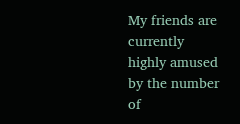My friends are currently highly amused by the number of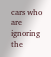cars who are ignoring the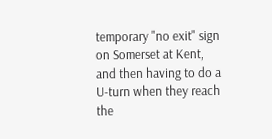temporary "no exit" sign on Somerset at Kent, and then having to do a U-turn when they reach the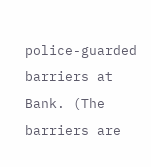police-guarded barriers at Bank. (The barriers are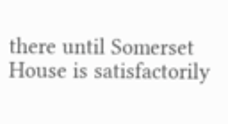there until Somerset House is satisfactorily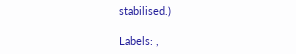stabilised.)

Labels: ,